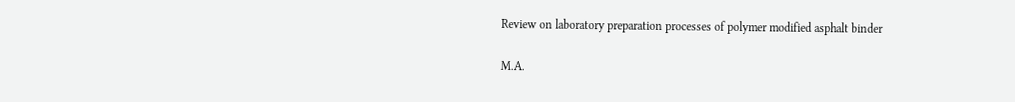Review on laboratory preparation processes of polymer modified asphalt binder

M.A.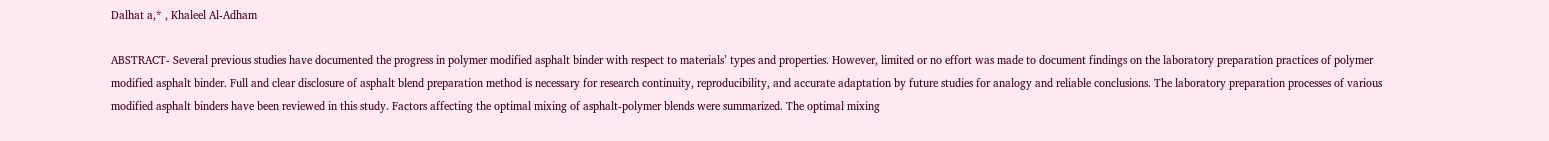Dalhat a,* , Khaleel Al-Adham

ABSTRACT- Several previous studies have documented the progress in polymer modified asphalt binder with respect to materials’ types and properties. However, limited or no effort was made to document findings on the laboratory preparation practices of polymer modified asphalt binder. Full and clear disclosure of asphalt blend preparation method is necessary for research continuity, reproducibility, and accurate adaptation by future studies for analogy and reliable conclusions. The laboratory preparation processes of various modified asphalt binders have been reviewed in this study. Factors affecting the optimal mixing of asphalt-polymer blends were summarized. The optimal mixing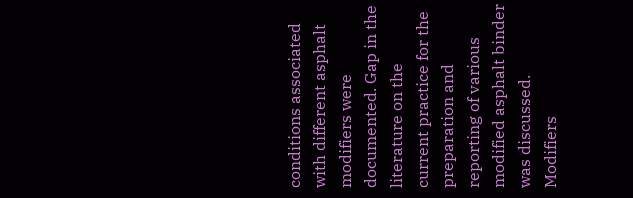conditions associated with different asphalt modifiers were documented. Gap in the literature on the current practice for the preparation and reporting of various modified asphalt binder was discussed. Modifiers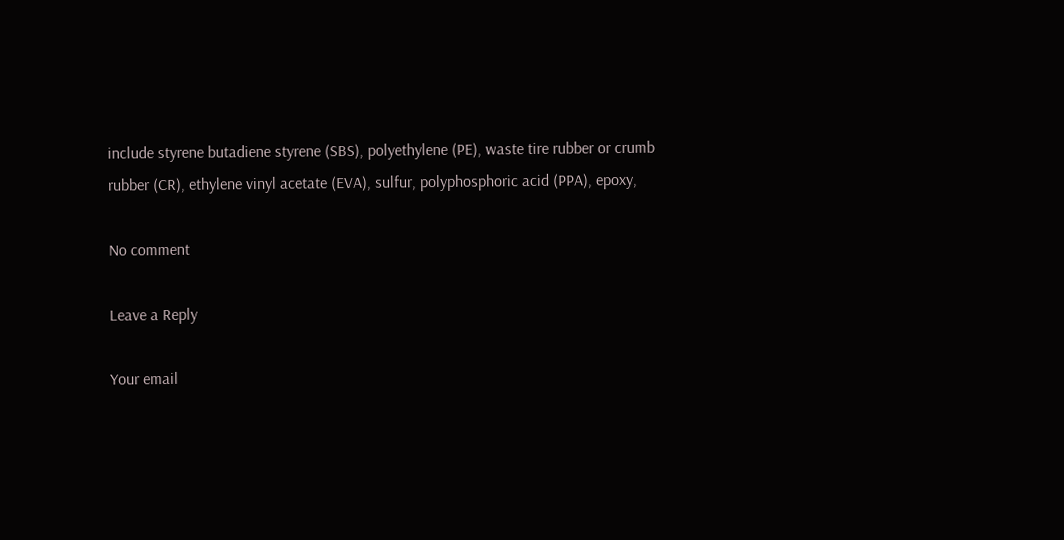include styrene butadiene styrene (SBS), polyethylene (PE), waste tire rubber or crumb rubber (CR), ethylene vinyl acetate (EVA), sulfur, polyphosphoric acid (PPA), epoxy,

No comment

Leave a Reply

Your email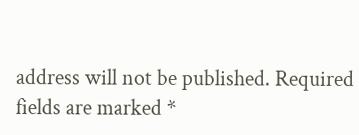address will not be published. Required fields are marked *